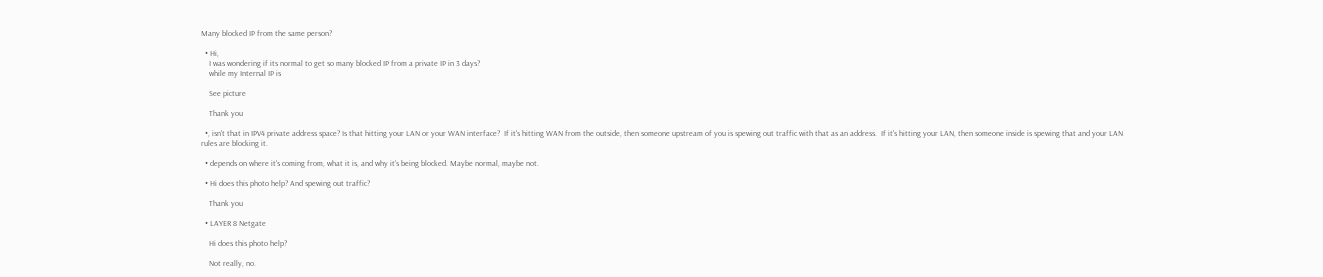Many blocked IP from the same person?

  • Hi,
    I was wondering if its normal to get so many blocked IP from a private IP in 3 days?
    while my Internal IP is

    See picture

    Thank you

  •, isn't that in IPV4 private address space? Is that hitting your LAN or your WAN interface?  If it's hitting WAN from the outside, then someone upstream of you is spewing out traffic with that as an address.  If it's hitting your LAN, then someone inside is spewing that and your LAN rules are blocking it.

  • depends on where it's coming from, what it is, and why it's being blocked. Maybe normal, maybe not.

  • Hi does this photo help? And spewing out traffic?

    Thank you

  • LAYER 8 Netgate

    Hi does this photo help?

    Not really, no.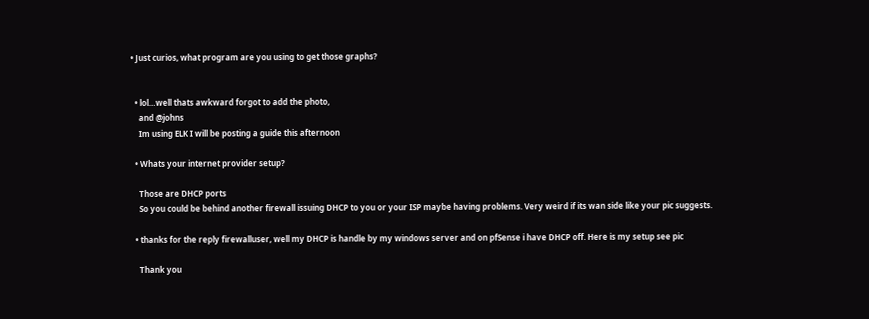• Just curios, what program are you using to get those graphs?


  • lol…well thats awkward forgot to add the photo,
    and @johns
    Im using ELK I will be posting a guide this afternoon

  • Whats your internet provider setup?

    Those are DHCP ports
    So you could be behind another firewall issuing DHCP to you or your ISP maybe having problems. Very weird if its wan side like your pic suggests.

  • thanks for the reply firewalluser, well my DHCP is handle by my windows server and on pfSense i have DHCP off. Here is my setup see pic

    Thank you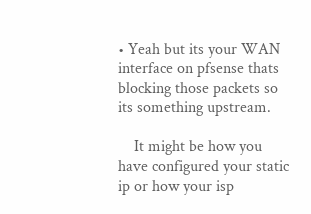• Yeah but its your WAN interface on pfsense thats blocking those packets so its something upstream.

    It might be how you have configured your static ip or how your isp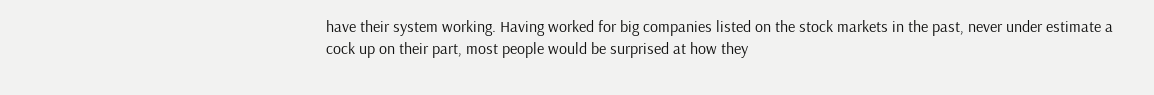have their system working. Having worked for big companies listed on the stock markets in the past, never under estimate a cock up on their part, most people would be surprised at how they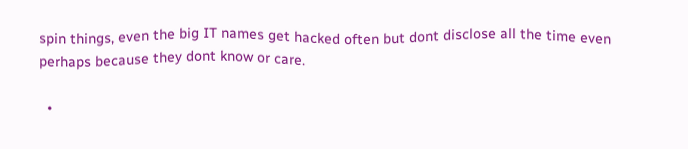spin things, even the big IT names get hacked often but dont disclose all the time even perhaps because they dont know or care.

  •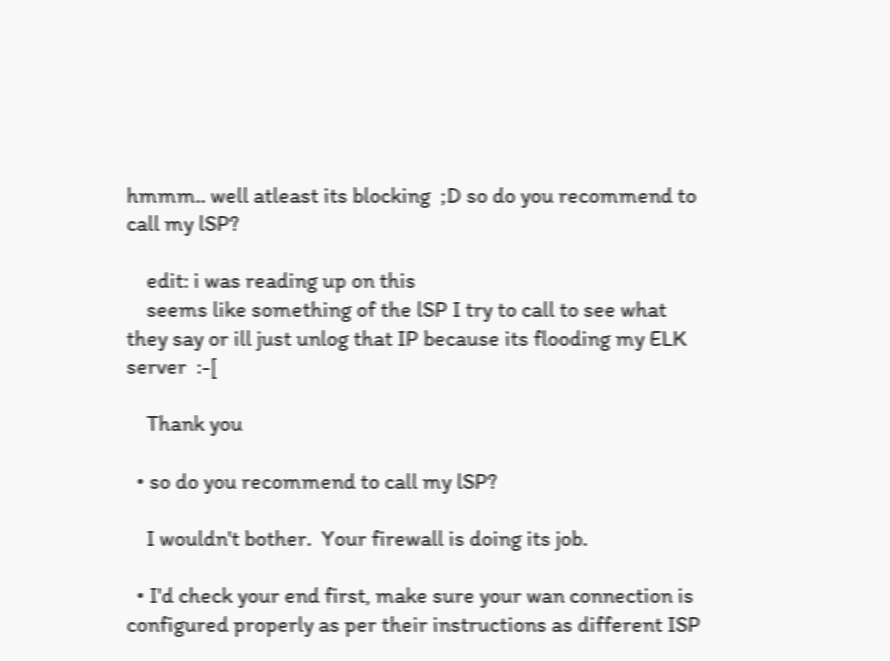hmmm.. well atleast its blocking  ;D so do you recommend to call my lSP?

    edit: i was reading up on this
    seems like something of the lSP I try to call to see what they say or ill just unlog that IP because its flooding my ELK server  :-[

    Thank you

  • so do you recommend to call my lSP?

    I wouldn't bother.  Your firewall is doing its job.

  • I'd check your end first, make sure your wan connection is configured properly as per their instructions as different ISP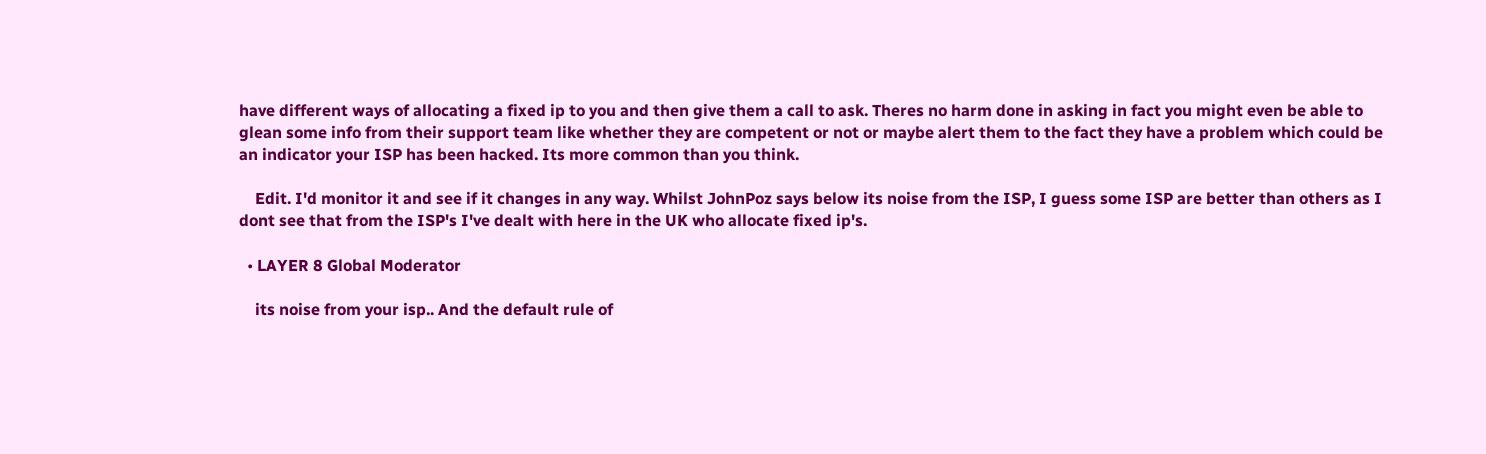have different ways of allocating a fixed ip to you and then give them a call to ask. Theres no harm done in asking in fact you might even be able to glean some info from their support team like whether they are competent or not or maybe alert them to the fact they have a problem which could be an indicator your ISP has been hacked. Its more common than you think.

    Edit. I'd monitor it and see if it changes in any way. Whilst JohnPoz says below its noise from the ISP, I guess some ISP are better than others as I dont see that from the ISP's I've dealt with here in the UK who allocate fixed ip's.

  • LAYER 8 Global Moderator

    its noise from your isp.. And the default rule of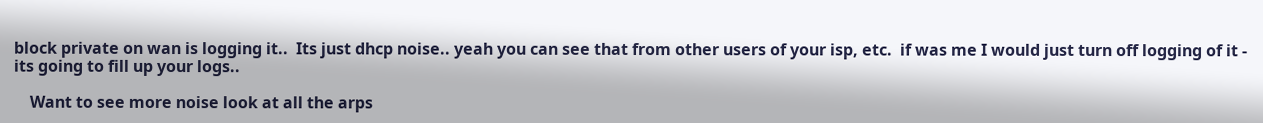block private on wan is logging it..  Its just dhcp noise.. yeah you can see that from other users of your isp, etc.  if was me I would just turn off logging of it - its going to fill up your logs..

    Want to see more noise look at all the arps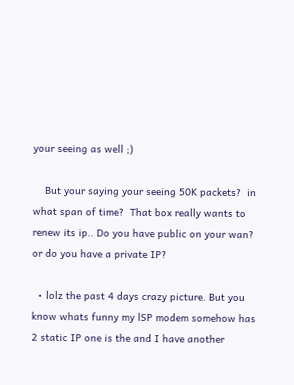your seeing as well ;)

    But your saying your seeing 50K packets?  in what span of time?  That box really wants to renew its ip.. Do you have public on your wan?  or do you have a private IP?

  • lolz the past 4 days crazy picture. But you know whats funny my lSP modem somehow has 2 static IP one is the and I have another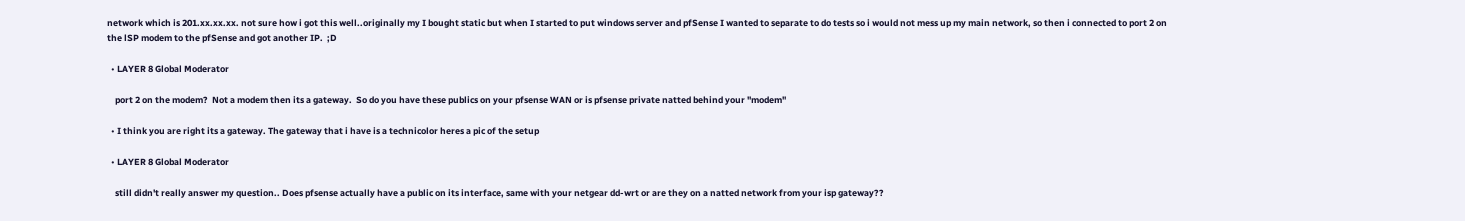network which is 201.xx.xx.xx. not sure how i got this well..originally my I bought static but when I started to put windows server and pfSense I wanted to separate to do tests so i would not mess up my main network, so then i connected to port 2 on the lSP modem to the pfSense and got another IP.  ;D

  • LAYER 8 Global Moderator

    port 2 on the modem?  Not a modem then its a gateway.  So do you have these publics on your pfsense WAN or is pfsense private natted behind your "modem"

  • I think you are right its a gateway. The gateway that i have is a technicolor heres a pic of the setup

  • LAYER 8 Global Moderator

    still didn't really answer my question.. Does pfsense actually have a public on its interface, same with your netgear dd-wrt or are they on a natted network from your isp gateway??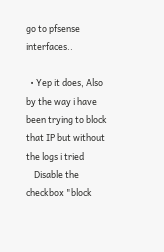go to pfsense interfaces..

  • Yep it does, Also by the way i have been trying to block that IP but without the logs i tried
    Disable the checkbox "block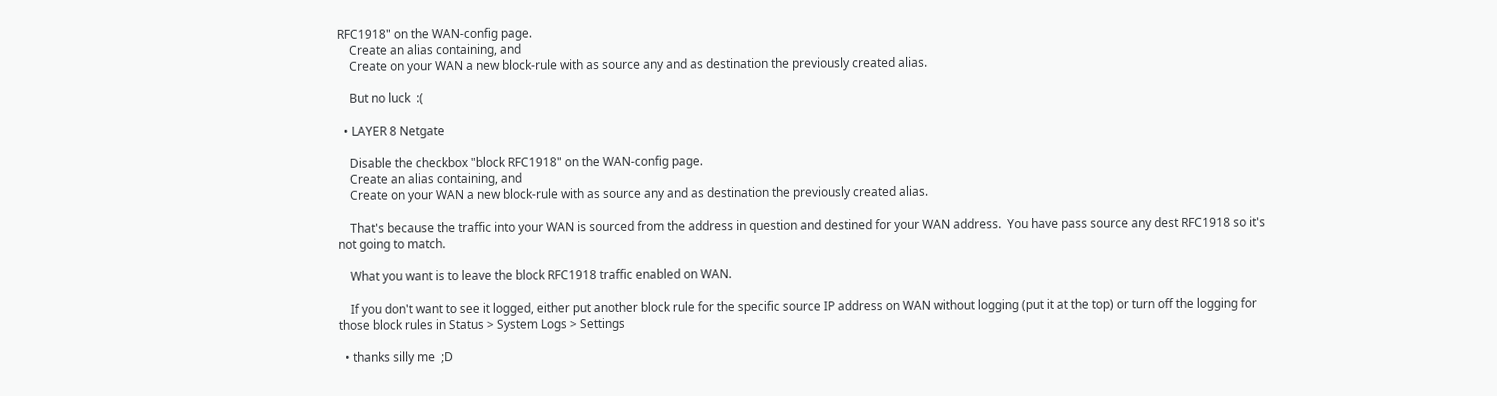RFC1918" on the WAN-config page.
    Create an alias containing, and
    Create on your WAN a new block-rule with as source any and as destination the previously created alias.

    But no luck  :(

  • LAYER 8 Netgate

    Disable the checkbox "block RFC1918" on the WAN-config page.
    Create an alias containing, and
    Create on your WAN a new block-rule with as source any and as destination the previously created alias.

    That's because the traffic into your WAN is sourced from the address in question and destined for your WAN address.  You have pass source any dest RFC1918 so it's not going to match.

    What you want is to leave the block RFC1918 traffic enabled on WAN.

    If you don't want to see it logged, either put another block rule for the specific source IP address on WAN without logging (put it at the top) or turn off the logging for those block rules in Status > System Logs > Settings

  • thanks silly me  ;D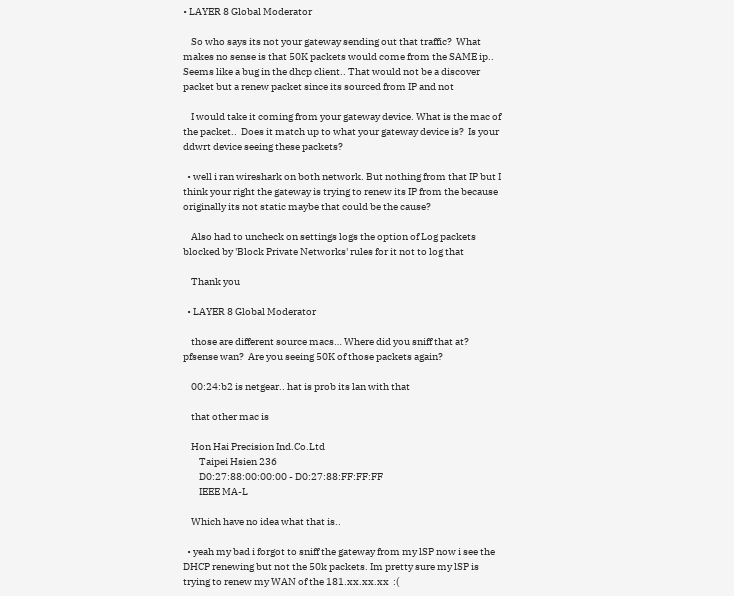• LAYER 8 Global Moderator

    So who says its not your gateway sending out that traffic?  What makes no sense is that 50K packets would come from the SAME ip.. Seems like a bug in the dhcp client.. That would not be a discover packet but a renew packet since its sourced from IP and not

    I would take it coming from your gateway device. What is the mac of the packet..  Does it match up to what your gateway device is?  Is your ddwrt device seeing these packets?

  • well i ran wireshark on both network. But nothing from that IP but I think your right the gateway is trying to renew its IP from the because originally its not static maybe that could be the cause?

    Also had to uncheck on settings logs the option of Log packets blocked by 'Block Private Networks' rules for it not to log that

    Thank you

  • LAYER 8 Global Moderator

    those are different source macs… Where did you sniff that at?  pfsense wan?  Are you seeing 50K of those packets again?

    00:24:b2 is netgear.. hat is prob its lan with that

    that other mac is

    Hon Hai Precision Ind.Co.Ltd
        Taipei Hsien 236
        D0:27:88:00:00:00 - D0:27:88:FF:FF:FF
        IEEE MA-L

    Which have no idea what that is..

  • yeah my bad i forgot to sniff the gateway from my lSP now i see the DHCP renewing but not the 50k packets. Im pretty sure my lSP is trying to renew my WAN of the 181.xx.xx.xx  :(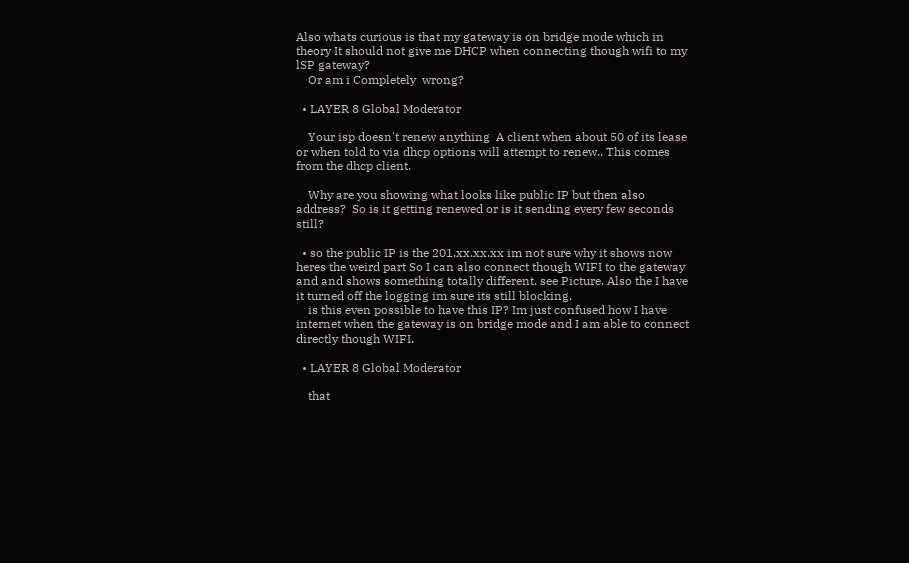Also whats curious is that my gateway is on bridge mode which in theory It should not give me DHCP when connecting though wifi to my lSP gateway?
    Or am i Completely  wrong?

  • LAYER 8 Global Moderator

    Your isp doesn't renew anything  A client when about 50 of its lease or when told to via dhcp options will attempt to renew.. This comes from the dhcp client.

    Why are you showing what looks like public IP but then also address?  So is it getting renewed or is it sending every few seconds still?

  • so the public IP is the 201.xx.xx.xx im not sure why it shows now heres the weird part So I can also connect though WIFI to the gateway and and shows something totally different. see Picture. Also the I have it turned off the logging im sure its still blocking.
    is this even possible to have this IP? Im just confused how I have internet when the gateway is on bridge mode and I am able to connect directly though WIFI.

  • LAYER 8 Global Moderator

    that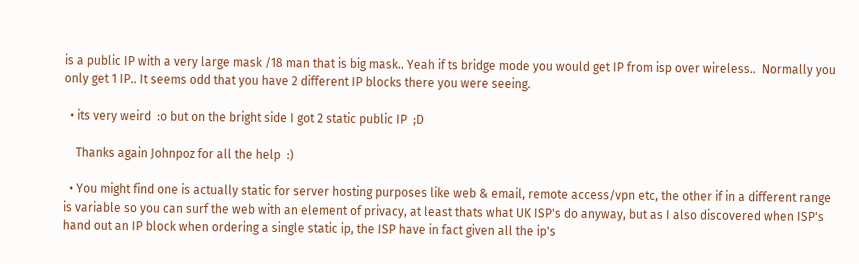is a public IP with a very large mask /18 man that is big mask.. Yeah if ts bridge mode you would get IP from isp over wireless..  Normally you only get 1 IP.. It seems odd that you have 2 different IP blocks there you were seeing.

  • its very weird  :o but on the bright side I got 2 static public IP  ;D

    Thanks again Johnpoz for all the help  :)

  • You might find one is actually static for server hosting purposes like web & email, remote access/vpn etc, the other if in a different range is variable so you can surf the web with an element of privacy, at least thats what UK ISP's do anyway, but as I also discovered when ISP's hand out an IP block when ordering a single static ip, the ISP have in fact given all the ip's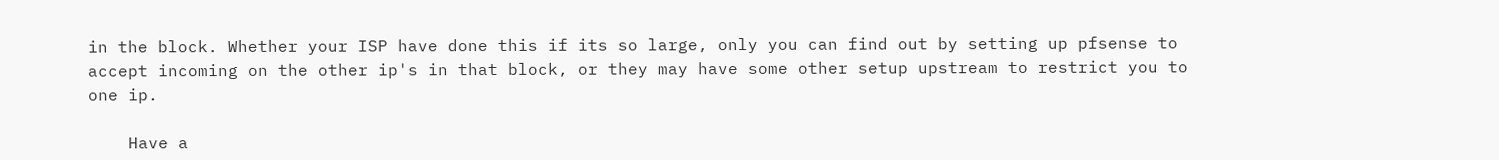in the block. Whether your ISP have done this if its so large, only you can find out by setting up pfsense to accept incoming on the other ip's in that block, or they may have some other setup upstream to restrict you to one ip.

    Have a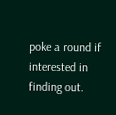poke a round if interested in finding out.